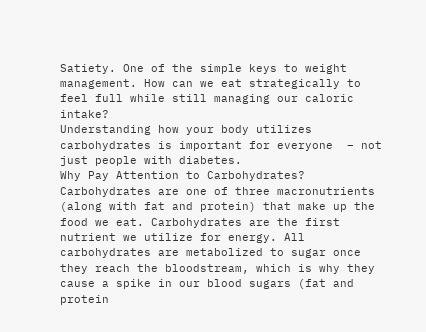Satiety. One of the simple keys to weight management. How can we eat strategically to feel full while still managing our caloric intake?
Understanding how your body utilizes carbohydrates is important for everyone  – not just people with diabetes.
Why Pay Attention to Carbohydrates?
Carbohydrates are one of three macronutrients (along with fat and protein) that make up the food we eat. Carbohydrates are the first nutrient we utilize for energy. All carbohydrates are metabolized to sugar once they reach the bloodstream, which is why they cause a spike in our blood sugars (fat and protein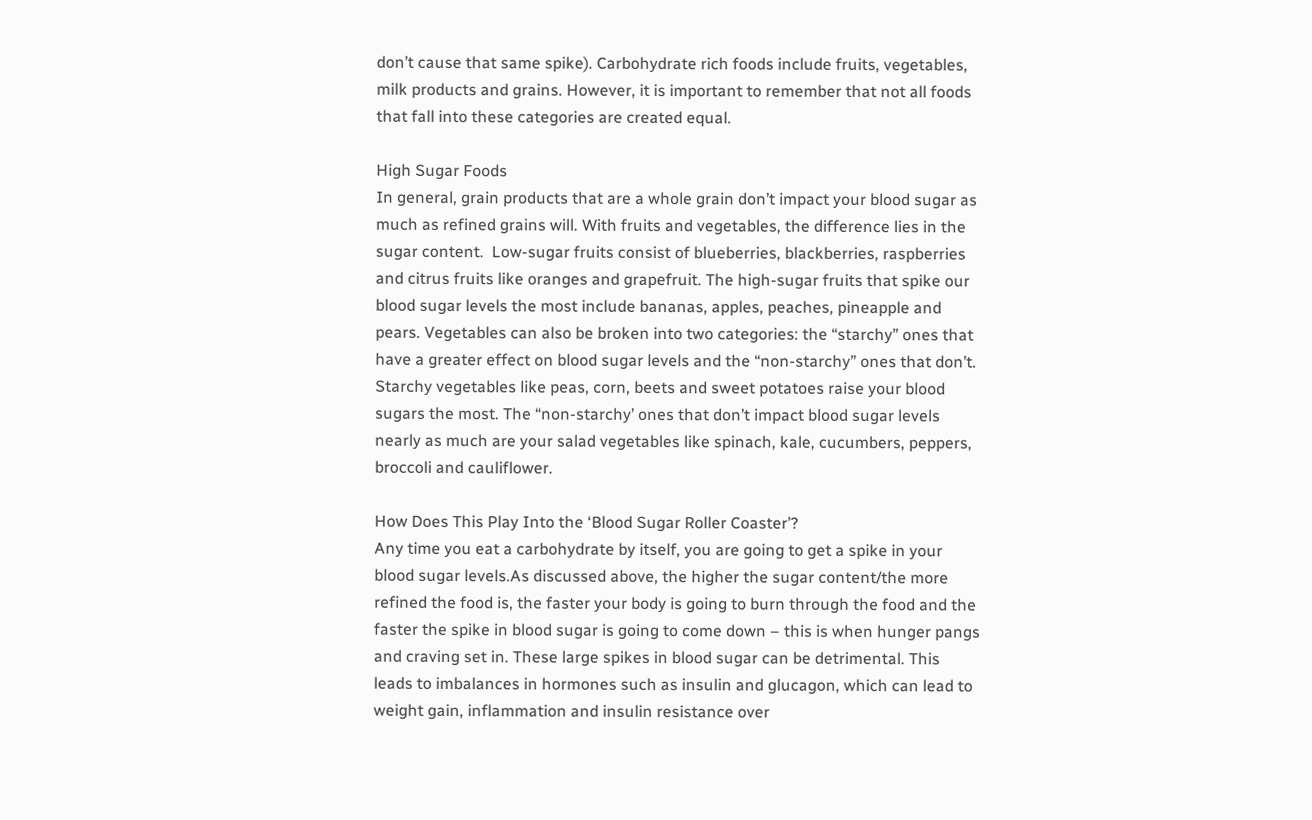don’t cause that same spike). Carbohydrate rich foods include fruits, vegetables, milk products and grains. However, it is important to remember that not all foods that fall into these categories are created equal.

High Sugar Foods
In general, grain products that are a whole grain don’t impact your blood sugar as much as refined grains will. With fruits and vegetables, the difference lies in the sugar content.  Low-sugar fruits consist of blueberries, blackberries, raspberries and citrus fruits like oranges and grapefruit. The high-sugar fruits that spike our blood sugar levels the most include bananas, apples, peaches, pineapple and pears. Vegetables can also be broken into two categories: the “starchy” ones that have a greater effect on blood sugar levels and the “non-starchy” ones that don’t. Starchy vegetables like peas, corn, beets and sweet potatoes raise your blood sugars the most. The “non-starchy’ ones that don’t impact blood sugar levels nearly as much are your salad vegetables like spinach, kale, cucumbers, peppers, broccoli and cauliflower.

How Does This Play Into the ‘Blood Sugar Roller Coaster’?
Any time you eat a carbohydrate by itself, you are going to get a spike in your blood sugar levels.As discussed above, the higher the sugar content/the more refined the food is, the faster your body is going to burn through the food and the faster the spike in blood sugar is going to come down – this is when hunger pangs and craving set in. These large spikes in blood sugar can be detrimental. This leads to imbalances in hormones such as insulin and glucagon, which can lead to weight gain, inflammation and insulin resistance over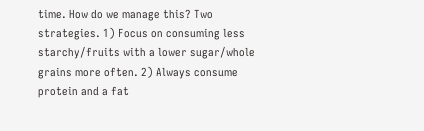time. How do we manage this? Two strategies. 1) Focus on consuming less starchy/fruits with a lower sugar/whole grains more often. 2) Always consume protein and a fat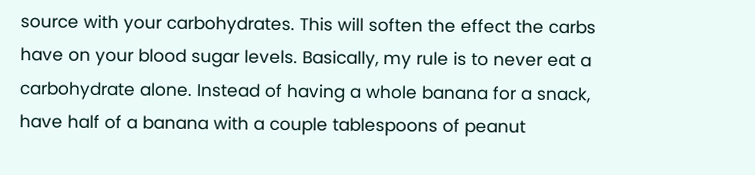source with your carbohydrates. This will soften the effect the carbs have on your blood sugar levels. Basically, my rule is to never eat a carbohydrate alone. Instead of having a whole banana for a snack, have half of a banana with a couple tablespoons of peanut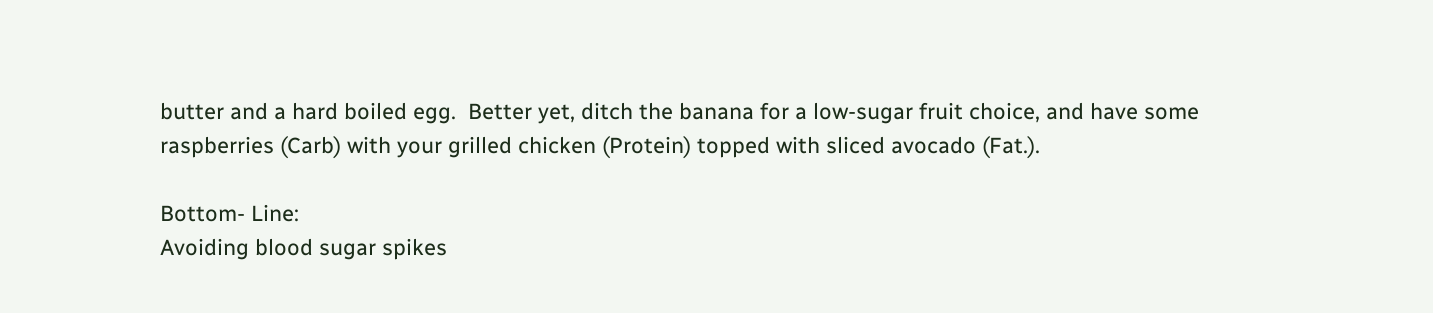butter and a hard boiled egg.  Better yet, ditch the banana for a low-sugar fruit choice, and have some raspberries (Carb) with your grilled chicken (Protein) topped with sliced avocado (Fat.).

Bottom- Line:
Avoiding blood sugar spikes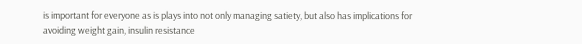is important for everyone as is plays into not only managing satiety, but also has implications for avoiding weight gain, insulin resistance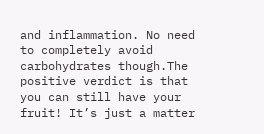and inflammation. No need to completely avoid carbohydrates though.The positive verdict is that you can still have your fruit! It’s just a matter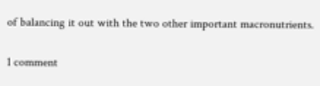of balancing it out with the two other important macronutrients.

1 comment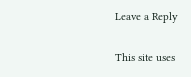Leave a Reply

This site uses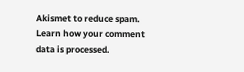Akismet to reduce spam. Learn how your comment data is processed.